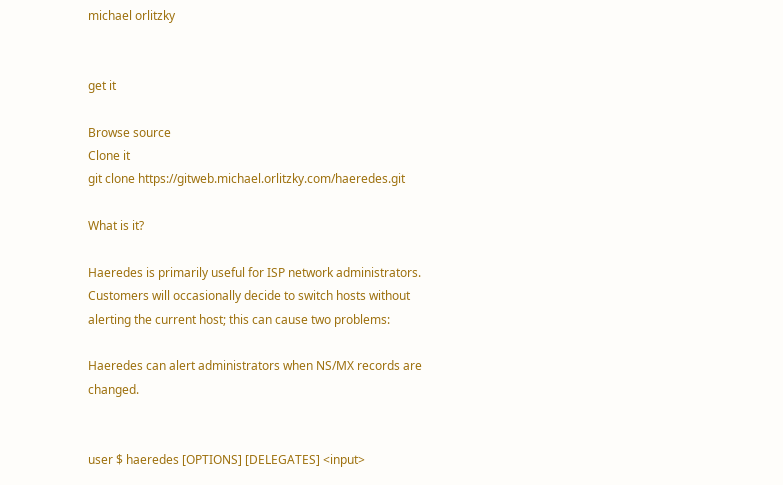michael orlitzky


get it

Browse source
Clone it
git clone https://gitweb.michael.orlitzky.com/haeredes.git

What is it?

Haeredes is primarily useful for ISP network administrators. Customers will occasionally decide to switch hosts without alerting the current host; this can cause two problems:

Haeredes can alert administrators when NS/MX records are changed.


user $ haeredes [OPTIONS] [DELEGATES] <input>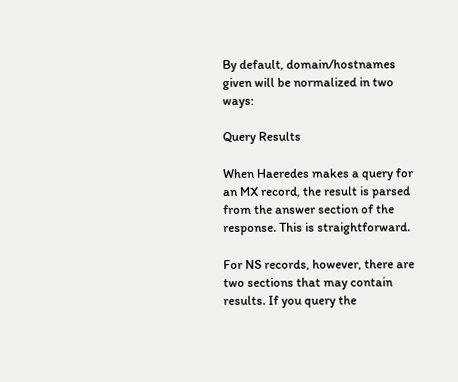By default, domain/hostnames given will be normalized in two ways:

Query Results

When Haeredes makes a query for an MX record, the result is parsed from the answer section of the response. This is straightforward.

For NS records, however, there are two sections that may contain results. If you query the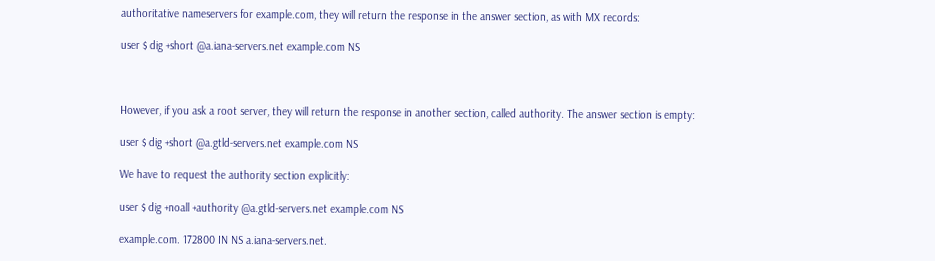authoritative nameservers for example.com, they will return the response in the answer section, as with MX records:

user $ dig +short @a.iana-servers.net example.com NS



However, if you ask a root server, they will return the response in another section, called authority. The answer section is empty:

user $ dig +short @a.gtld-servers.net example.com NS

We have to request the authority section explicitly:

user $ dig +noall +authority @a.gtld-servers.net example.com NS

example.com. 172800 IN NS a.iana-servers.net.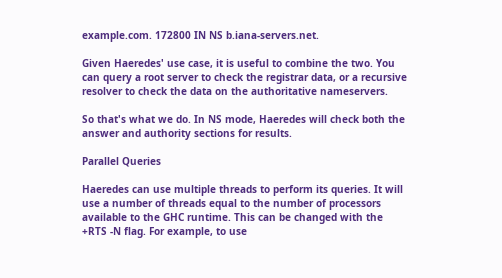example.com. 172800 IN NS b.iana-servers.net.

Given Haeredes' use case, it is useful to combine the two. You can query a root server to check the registrar data, or a recursive resolver to check the data on the authoritative nameservers.

So that's what we do. In NS mode, Haeredes will check both the answer and authority sections for results.

Parallel Queries

Haeredes can use multiple threads to perform its queries. It will use a number of threads equal to the number of processors available to the GHC runtime. This can be changed with the +RTS -N flag. For example, to use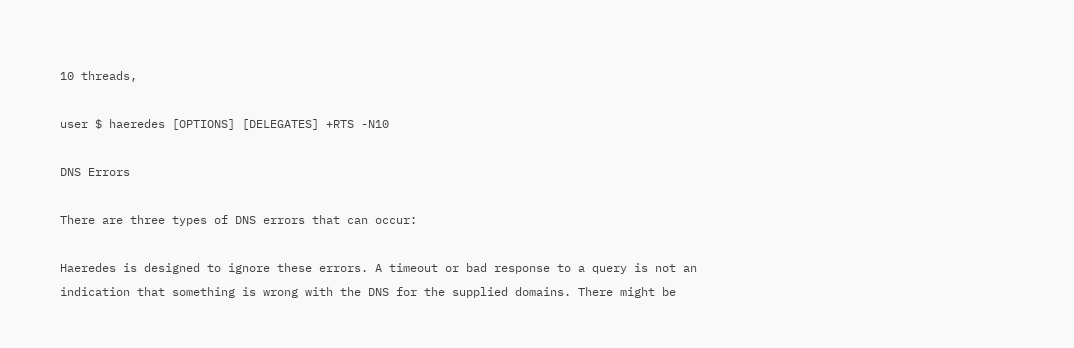10 threads,

user $ haeredes [OPTIONS] [DELEGATES] +RTS -N10

DNS Errors

There are three types of DNS errors that can occur:

Haeredes is designed to ignore these errors. A timeout or bad response to a query is not an indication that something is wrong with the DNS for the supplied domains. There might be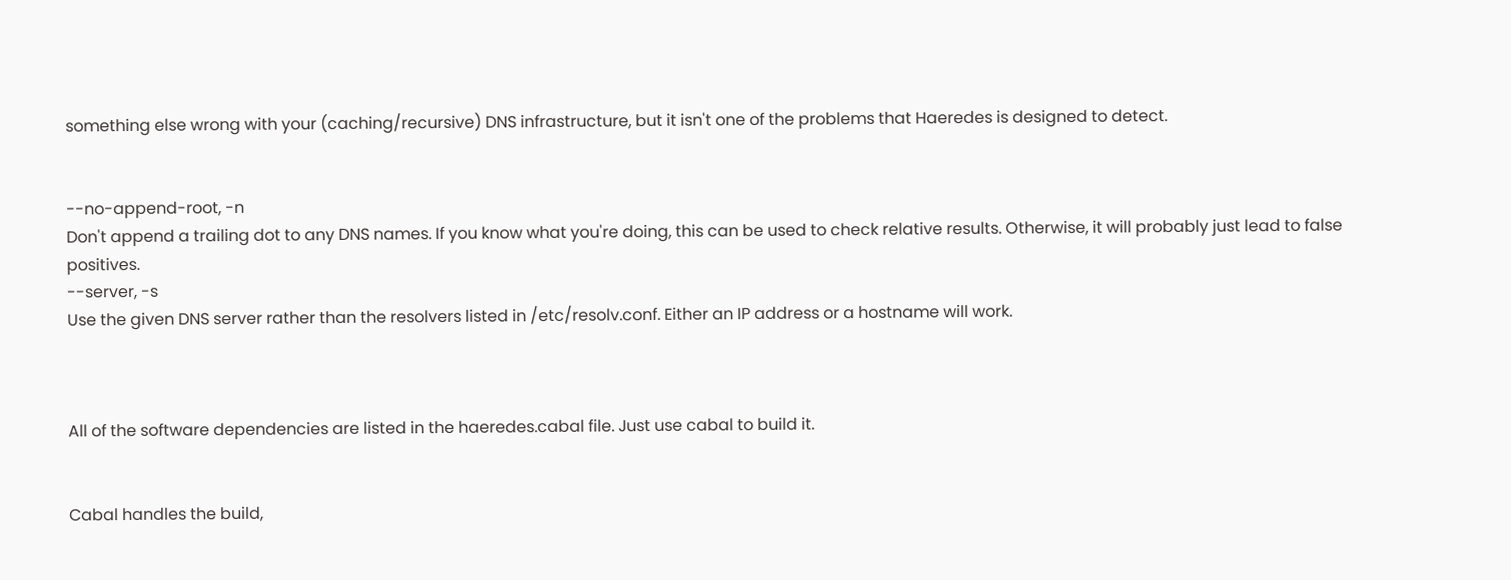something else wrong with your (caching/recursive) DNS infrastructure, but it isn't one of the problems that Haeredes is designed to detect.


--no-append-root, -n
Don't append a trailing dot to any DNS names. If you know what you're doing, this can be used to check relative results. Otherwise, it will probably just lead to false positives.
--server, -s
Use the given DNS server rather than the resolvers listed in /etc/resolv.conf. Either an IP address or a hostname will work.



All of the software dependencies are listed in the haeredes.cabal file. Just use cabal to build it.


Cabal handles the build,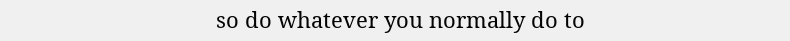so do whatever you normally do to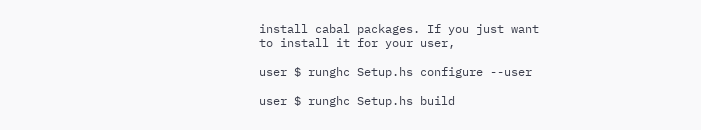install cabal packages. If you just want to install it for your user,

user $ runghc Setup.hs configure --user

user $ runghc Setup.hs build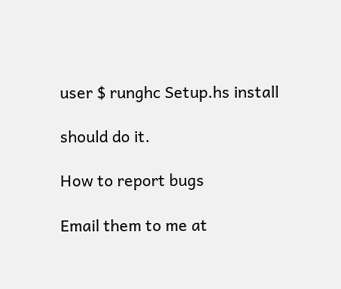user $ runghc Setup.hs install

should do it.

How to report bugs

Email them to me at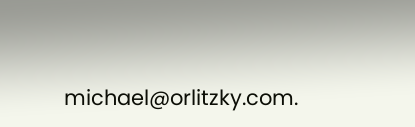michael@orlitzky.com.